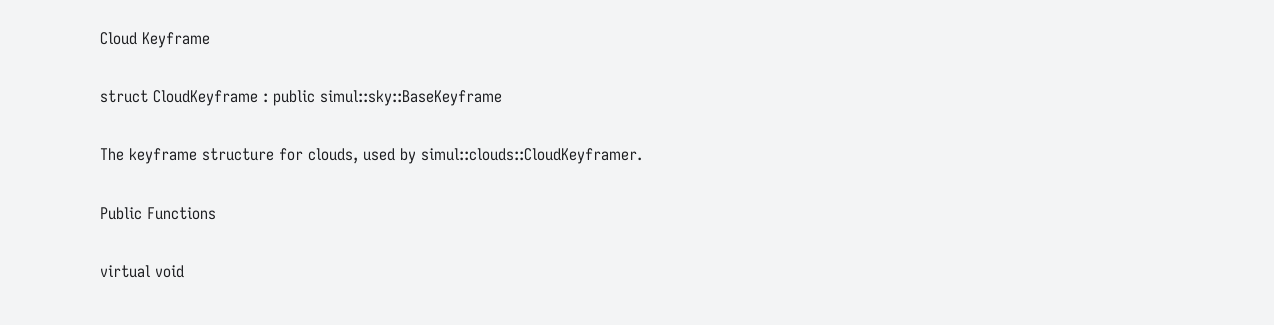Cloud Keyframe

struct CloudKeyframe : public simul::sky::BaseKeyframe

The keyframe structure for clouds, used by simul::clouds::CloudKeyframer.

Public Functions

virtual void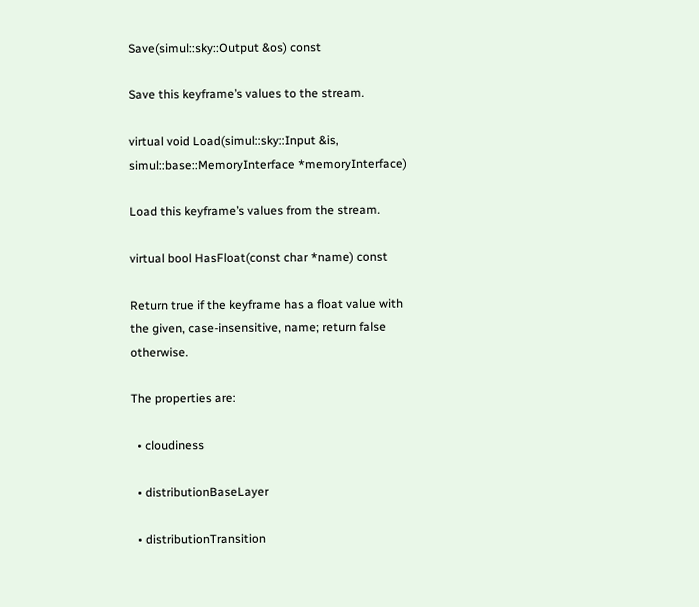Save(simul::sky::Output &os) const

Save this keyframe’s values to the stream.

virtual void Load(simul::sky::Input &is, simul::base::MemoryInterface *memoryInterface)

Load this keyframe’s values from the stream.

virtual bool HasFloat(const char *name) const

Return true if the keyframe has a float value with the given, case-insensitive, name; return false otherwise.

The properties are:

  • cloudiness

  • distributionBaseLayer

  • distributionTransition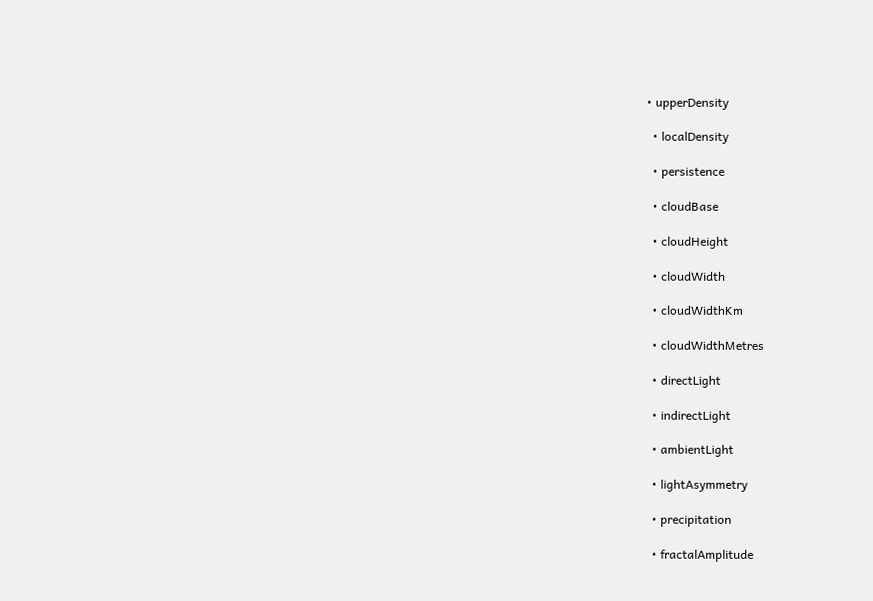• upperDensity

  • localDensity

  • persistence

  • cloudBase

  • cloudHeight

  • cloudWidth

  • cloudWidthKm

  • cloudWidthMetres

  • directLight

  • indirectLight

  • ambientLight

  • lightAsymmetry

  • precipitation

  • fractalAmplitude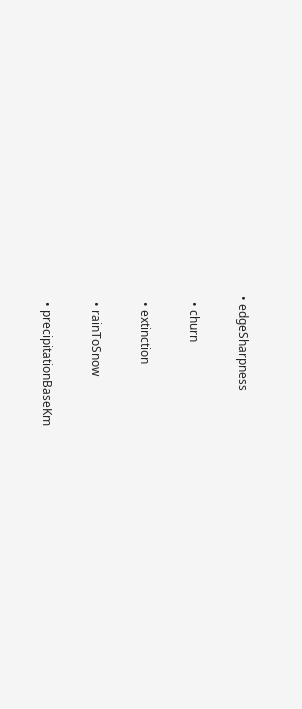• edgeSharpness

  • churn

  • extinction

  • rainToSnow

  • precipitationBaseKm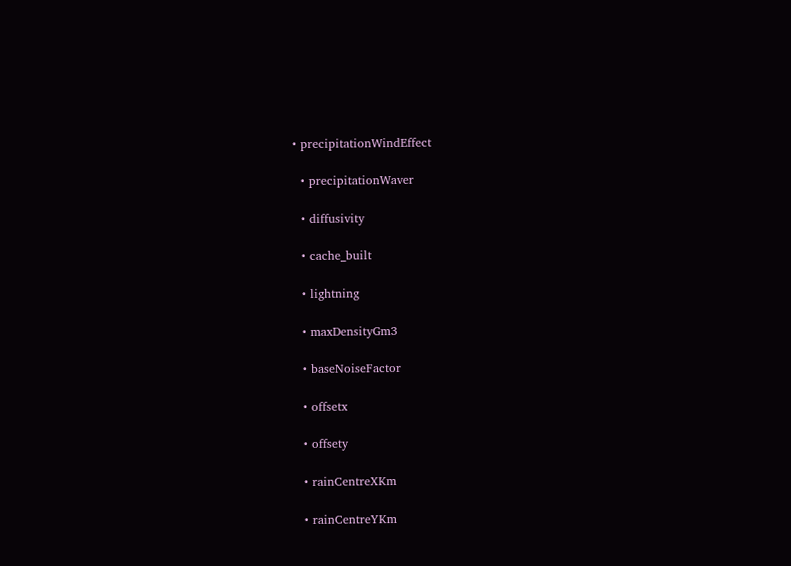• precipitationWindEffect

  • precipitationWaver

  • diffusivity

  • cache_built

  • lightning

  • maxDensityGm3

  • baseNoiseFactor

  • offsetx

  • offsety

  • rainCentreXKm

  • rainCentreYKm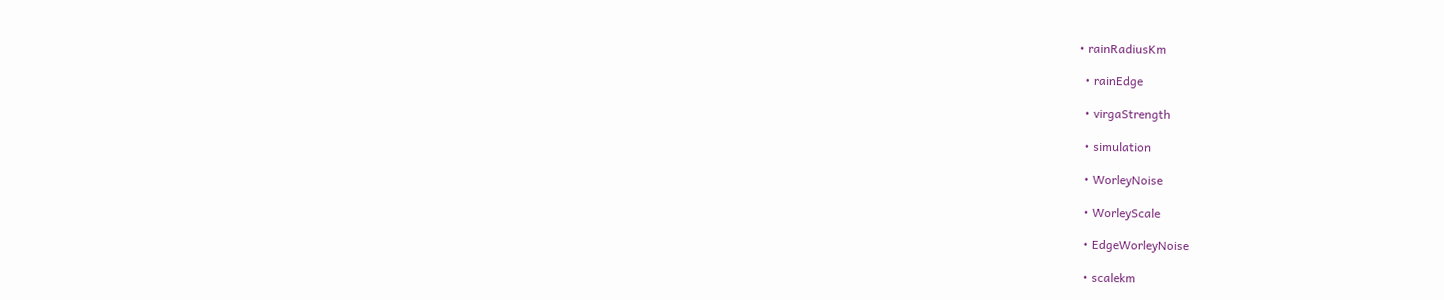• rainRadiusKm

  • rainEdge

  • virgaStrength

  • simulation

  • WorleyNoise

  • WorleyScale

  • EdgeWorleyNoise

  • scalekm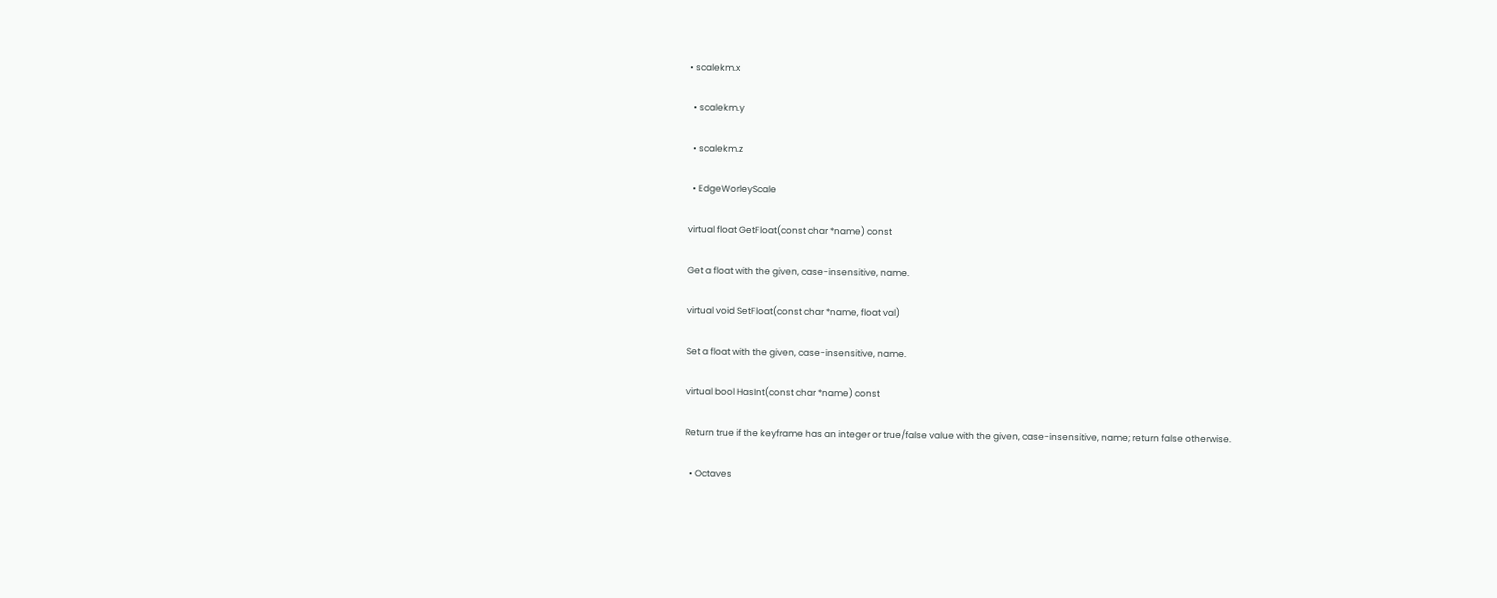• scalekm.x

  • scalekm.y

  • scalekm.z

  • EdgeWorleyScale

virtual float GetFloat(const char *name) const

Get a float with the given, case-insensitive, name.

virtual void SetFloat(const char *name, float val)

Set a float with the given, case-insensitive, name.

virtual bool HasInt(const char *name) const

Return true if the keyframe has an integer or true/false value with the given, case-insensitive, name; return false otherwise.

  • Octaves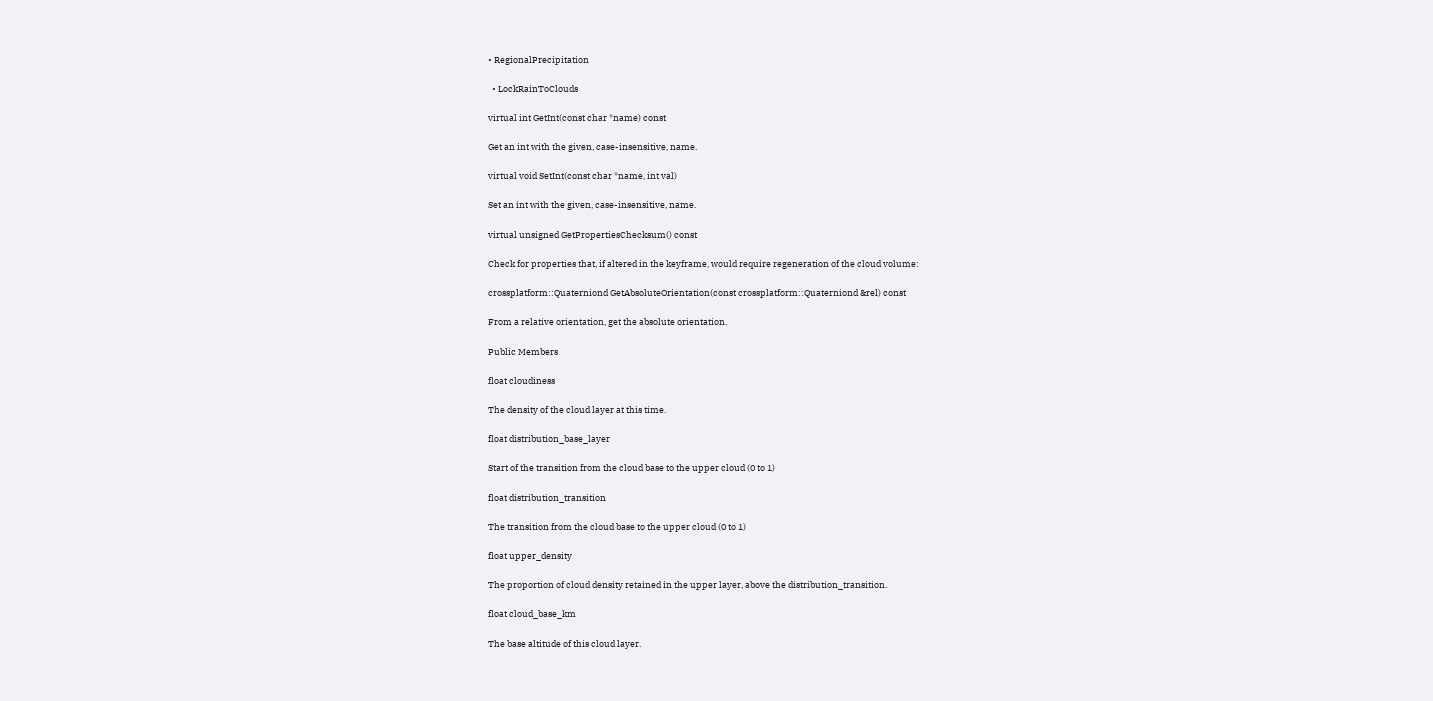• RegionalPrecipitation

  • LockRainToClouds

virtual int GetInt(const char *name) const

Get an int with the given, case-insensitive, name.

virtual void SetInt(const char *name, int val)

Set an int with the given, case-insensitive, name.

virtual unsigned GetPropertiesChecksum() const

Check for properties that, if altered in the keyframe, would require regeneration of the cloud volume:

crossplatform::Quaterniond GetAbsoluteOrientation(const crossplatform::Quaterniond &rel) const

From a relative orientation, get the absolute orientation.

Public Members

float cloudiness

The density of the cloud layer at this time.

float distribution_base_layer

Start of the transition from the cloud base to the upper cloud (0 to 1)

float distribution_transition

The transition from the cloud base to the upper cloud (0 to 1)

float upper_density

The proportion of cloud density retained in the upper layer, above the distribution_transition.

float cloud_base_km

The base altitude of this cloud layer.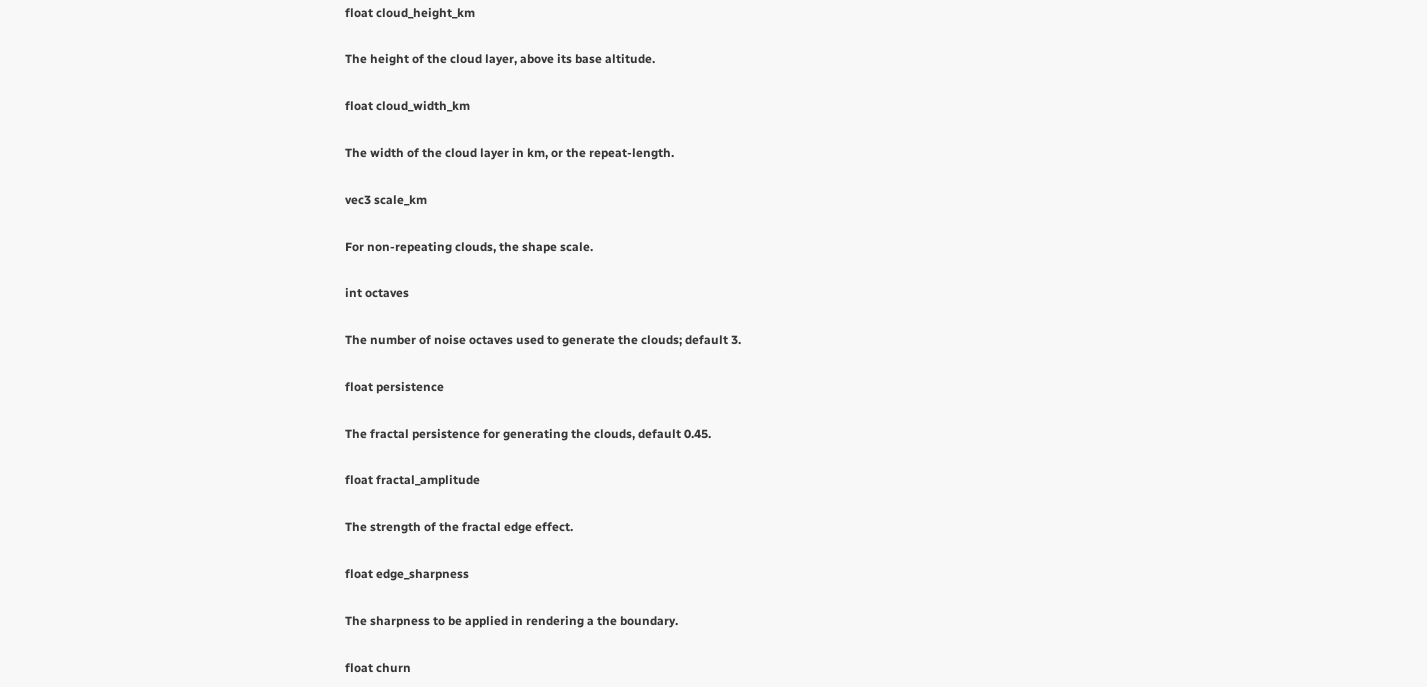float cloud_height_km

The height of the cloud layer, above its base altitude.

float cloud_width_km

The width of the cloud layer in km, or the repeat-length.

vec3 scale_km

For non-repeating clouds, the shape scale.

int octaves

The number of noise octaves used to generate the clouds; default 3.

float persistence

The fractal persistence for generating the clouds, default 0.45.

float fractal_amplitude

The strength of the fractal edge effect.

float edge_sharpness

The sharpness to be applied in rendering a the boundary.

float churn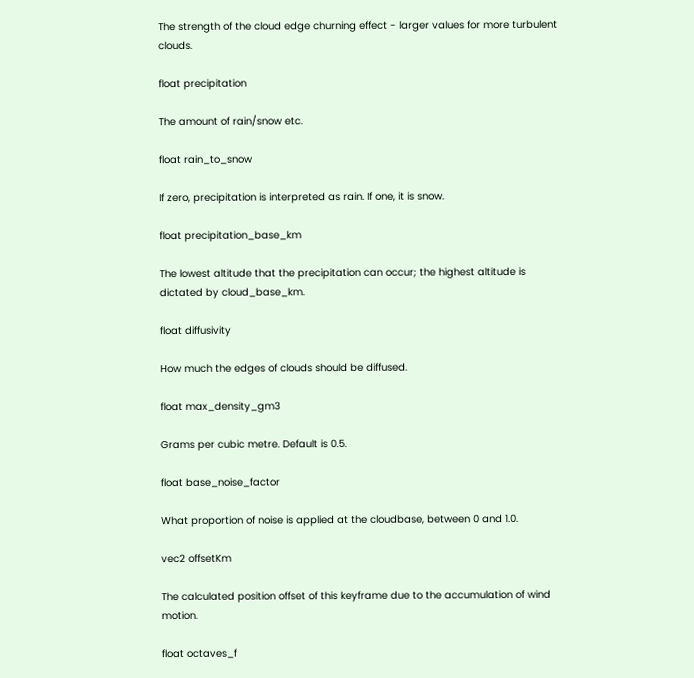The strength of the cloud edge churning effect - larger values for more turbulent clouds.

float precipitation

The amount of rain/snow etc.

float rain_to_snow

If zero, precipitation is interpreted as rain. If one, it is snow.

float precipitation_base_km

The lowest altitude that the precipitation can occur; the highest altitude is dictated by cloud_base_km.

float diffusivity

How much the edges of clouds should be diffused.

float max_density_gm3

Grams per cubic metre. Default is 0.5.

float base_noise_factor

What proportion of noise is applied at the cloudbase, between 0 and 1.0.

vec2 offsetKm

The calculated position offset of this keyframe due to the accumulation of wind motion.

float octaves_f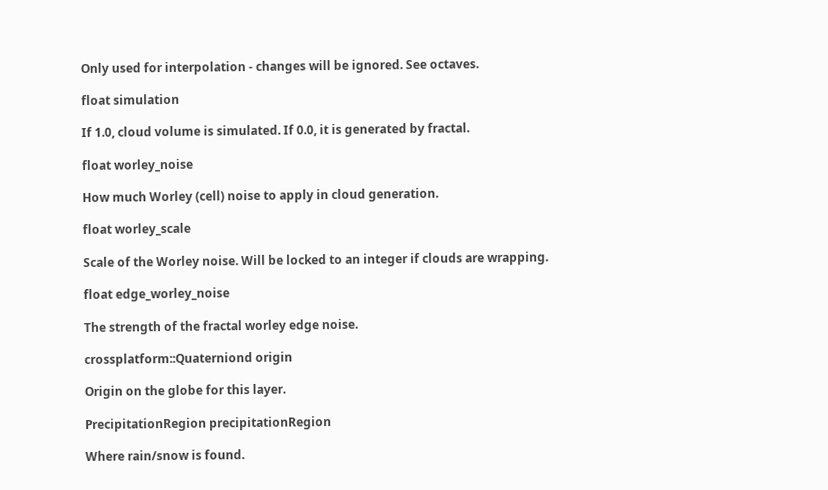Only used for interpolation - changes will be ignored. See octaves.

float simulation

If 1.0, cloud volume is simulated. If 0.0, it is generated by fractal.

float worley_noise

How much Worley (cell) noise to apply in cloud generation.

float worley_scale

Scale of the Worley noise. Will be locked to an integer if clouds are wrapping.

float edge_worley_noise

The strength of the fractal worley edge noise.

crossplatform::Quaterniond origin

Origin on the globe for this layer.

PrecipitationRegion precipitationRegion

Where rain/snow is found.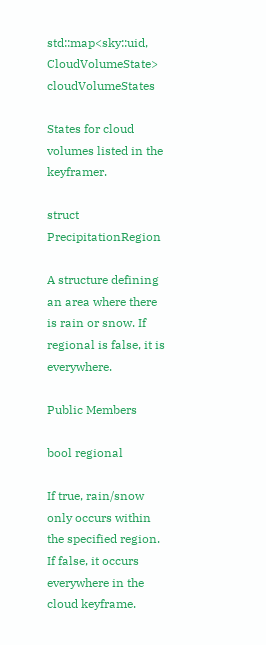std::map<sky::uid, CloudVolumeState> cloudVolumeStates

States for cloud volumes listed in the keyframer.

struct PrecipitationRegion

A structure defining an area where there is rain or snow. If regional is false, it is everywhere.

Public Members

bool regional

If true, rain/snow only occurs within the specified region. If false, it occurs everywhere in the cloud keyframe.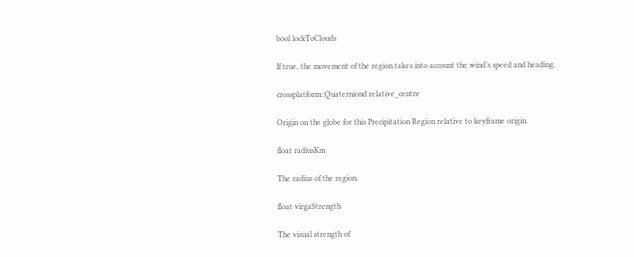bool lockToClouds

If true, the movement of the region takes into account the wind’s speed and heading.

crossplatform::Quaterniond relative_centre

Origin on the globe for this Precipitation Region relative to keyframe origin.

float radiusKm

The radius of the region.

float virgaStrength

The visual strength of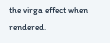the virga effect when rendered.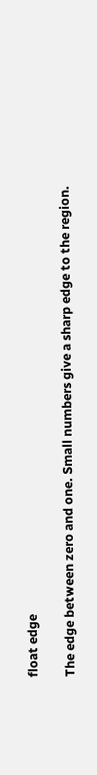float edge

The edge between zero and one. Small numbers give a sharp edge to the region.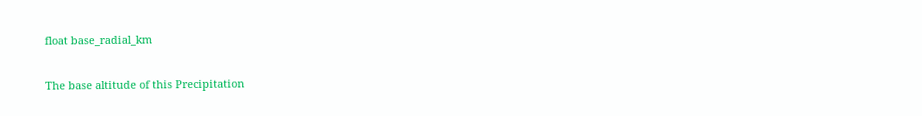float base_radial_km

The base altitude of this Precipitation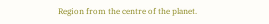Region from the centre of the planet.